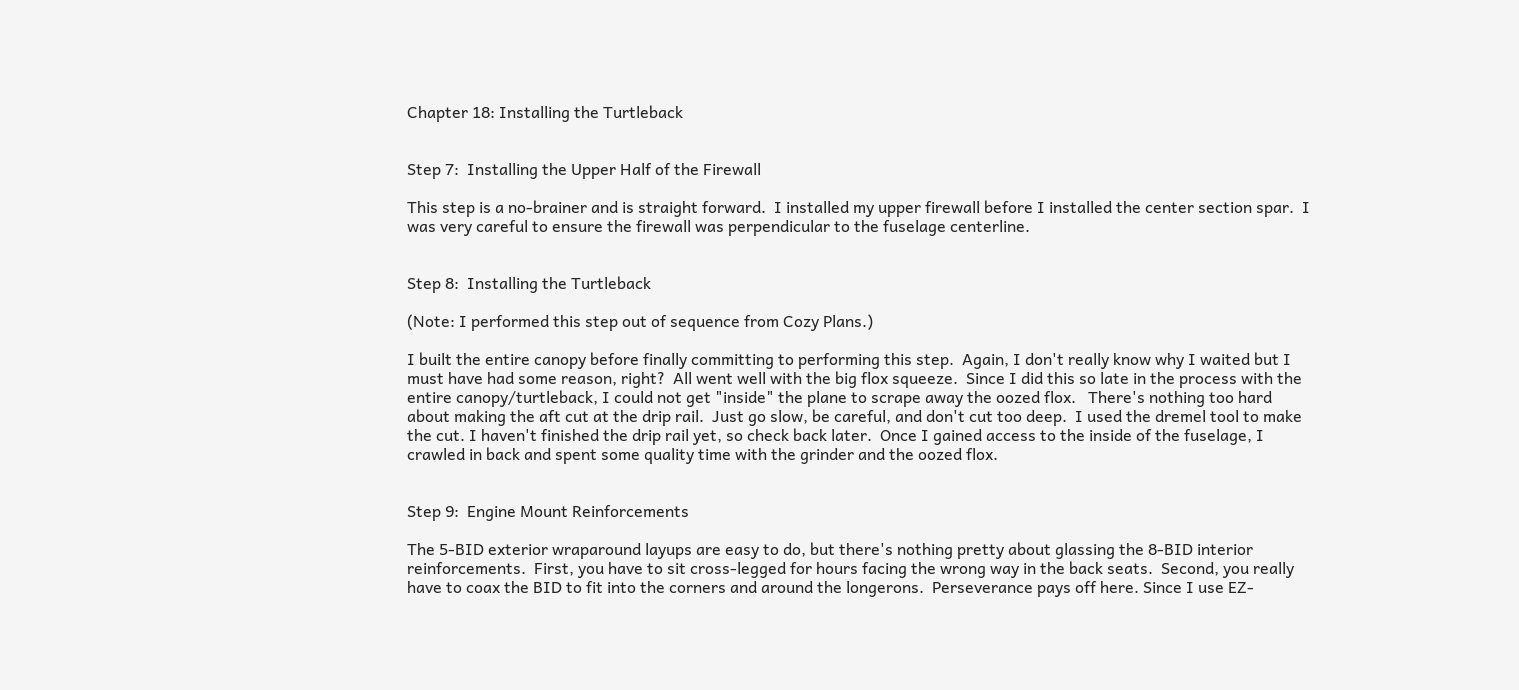Chapter 18: Installing the Turtleback


Step 7:  Installing the Upper Half of the Firewall

This step is a no-brainer and is straight forward.  I installed my upper firewall before I installed the center section spar.  I was very careful to ensure the firewall was perpendicular to the fuselage centerline.


Step 8:  Installing the Turtleback

(Note: I performed this step out of sequence from Cozy Plans.)

I built the entire canopy before finally committing to performing this step.  Again, I don't really know why I waited but I must have had some reason, right?  All went well with the big flox squeeze.  Since I did this so late in the process with the entire canopy/turtleback, I could not get "inside" the plane to scrape away the oozed flox.   There's nothing too hard about making the aft cut at the drip rail.  Just go slow, be careful, and don't cut too deep.  I used the dremel tool to make the cut. I haven't finished the drip rail yet, so check back later.  Once I gained access to the inside of the fuselage, I crawled in back and spent some quality time with the grinder and the oozed flox.


Step 9:  Engine Mount Reinforcements

The 5-BID exterior wraparound layups are easy to do, but there's nothing pretty about glassing the 8-BID interior reinforcements.  First, you have to sit cross-legged for hours facing the wrong way in the back seats.  Second, you really have to coax the BID to fit into the corners and around the longerons.  Perseverance pays off here. Since I use EZ-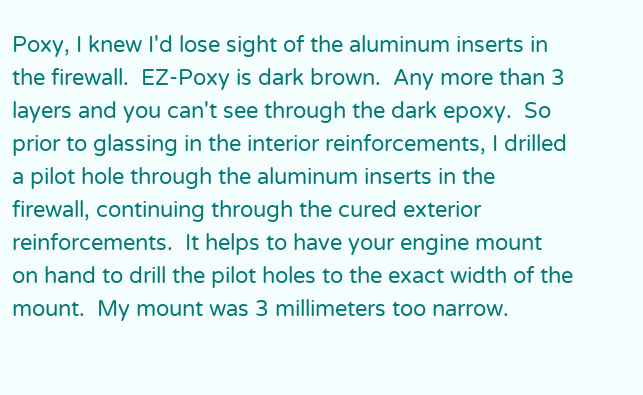Poxy, I knew I'd lose sight of the aluminum inserts in the firewall.  EZ-Poxy is dark brown.  Any more than 3 layers and you can't see through the dark epoxy.  So prior to glassing in the interior reinforcements, I drilled a pilot hole through the aluminum inserts in the firewall, continuing through the cured exterior reinforcements.  It helps to have your engine mount on hand to drill the pilot holes to the exact width of the mount.  My mount was 3 millimeters too narrow.